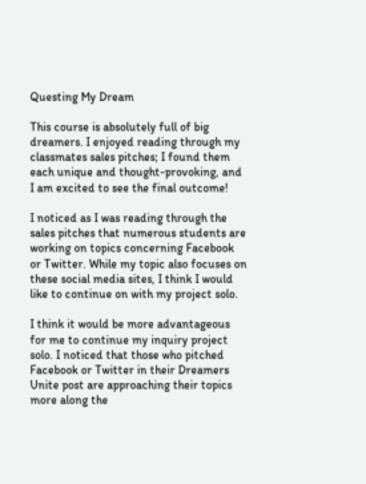Questing My Dream

This course is absolutely full of big dreamers. I enjoyed reading through my classmates sales pitches; I found them each unique and thought-provoking, and I am excited to see the final outcome!

I noticed as I was reading through the sales pitches that numerous students are working on topics concerning Facebook or Twitter. While my topic also focuses on these social media sites, I think I would like to continue on with my project solo.

I think it would be more advantageous for me to continue my inquiry project solo. I noticed that those who pitched Facebook or Twitter in their Dreamers Unite post are approaching their topics more along the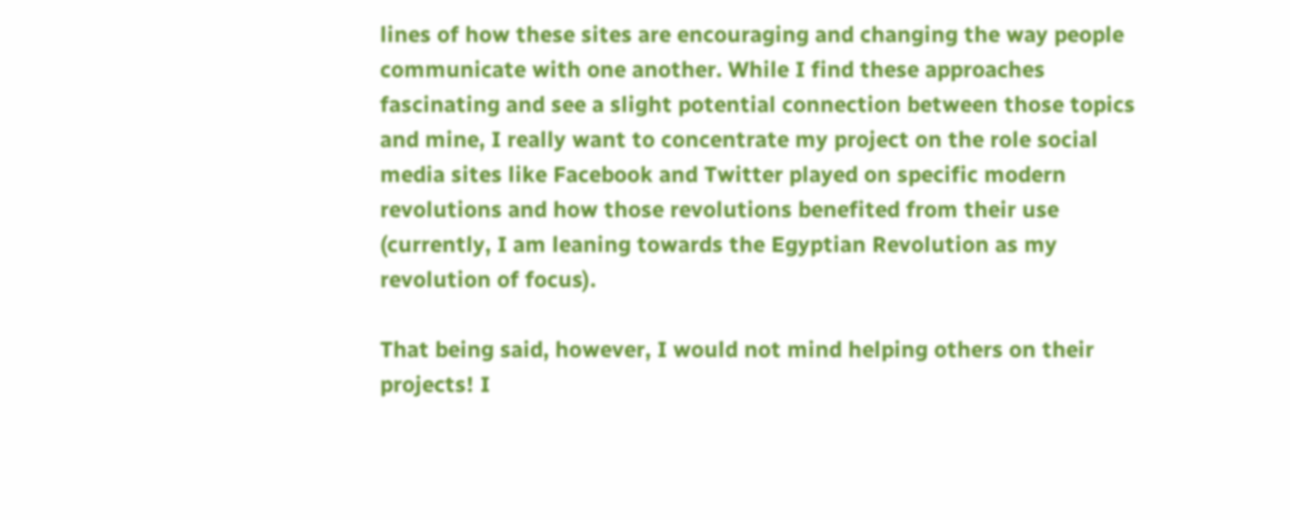lines of how these sites are encouraging and changing the way people communicate with one another. While I find these approaches fascinating and see a slight potential connection between those topics and mine, I really want to concentrate my project on the role social media sites like Facebook and Twitter played on specific modern revolutions and how those revolutions benefited from their use (currently, I am leaning towards the Egyptian Revolution as my revolution of focus).

That being said, however, I would not mind helping others on their projects! I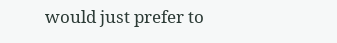would just prefer to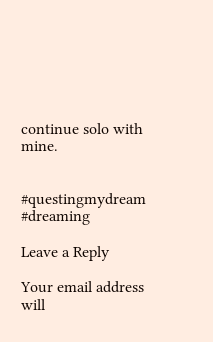continue solo with mine.


#questingmydream #dreaming

Leave a Reply

Your email address will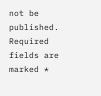not be published. Required fields are marked *